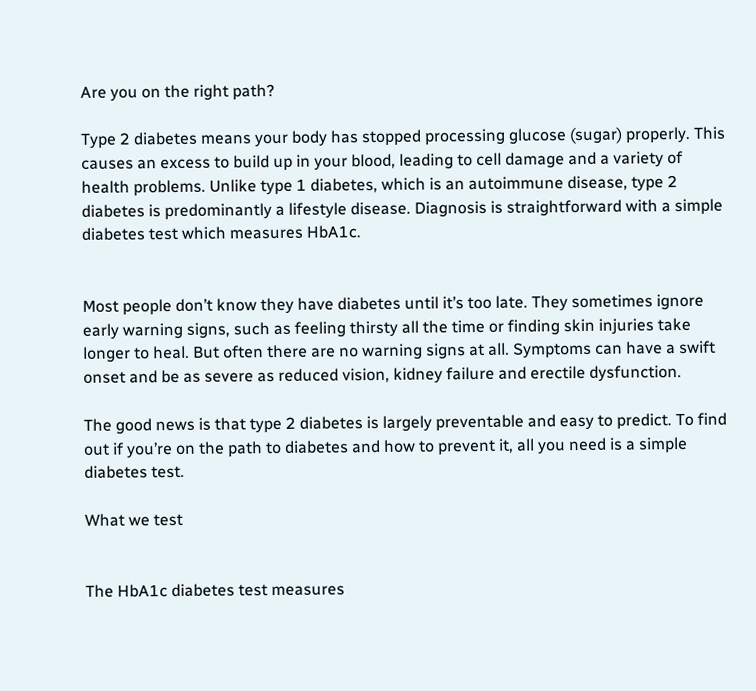Are you on the right path?

Type 2 diabetes means your body has stopped processing glucose (sugar) properly. This causes an excess to build up in your blood, leading to cell damage and a variety of health problems. Unlike type 1 diabetes, which is an autoimmune disease, type 2 diabetes is predominantly a lifestyle disease. Diagnosis is straightforward with a simple diabetes test which measures HbA1c.


Most people don’t know they have diabetes until it’s too late. They sometimes ignore early warning signs, such as feeling thirsty all the time or finding skin injuries take longer to heal. But often there are no warning signs at all. Symptoms can have a swift onset and be as severe as reduced vision, kidney failure and erectile dysfunction.

The good news is that type 2 diabetes is largely preventable and easy to predict. To find out if you’re on the path to diabetes and how to prevent it, all you need is a simple diabetes test.

What we test


The HbA1c diabetes test measures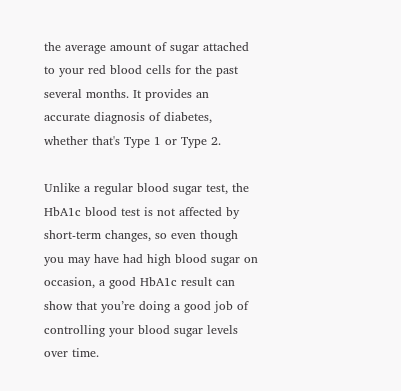the average amount of sugar attached to your red blood cells for the past several months. It provides an accurate diagnosis of diabetes, whether that's Type 1 or Type 2.

Unlike a regular blood sugar test, the HbA1c blood test is not affected by short-term changes, so even though you may have had high blood sugar on occasion, a good HbA1c result can show that you’re doing a good job of controlling your blood sugar levels over time.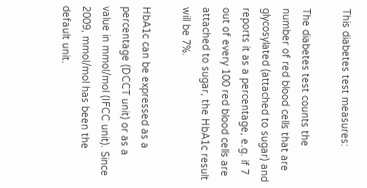This diabetes test measures:

The diabetes test counts the number of red blood cells that are glycosylated (attached to sugar) and reports it as a percentage, e.g. if 7 out of every 100 red blood cells are attached to sugar, the HbA1c result will be 7%.

HbA1c can be expressed as a percentage (DCCT unit) or as a value in mmol/mol (IFCC unit). Since 2009, mmol/mol has been the default unit.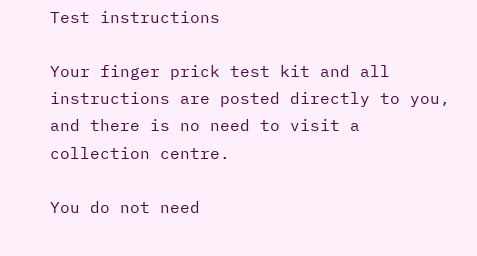Test instructions

Your finger prick test kit and all instructions are posted directly to you, and there is no need to visit a collection centre.

You do not need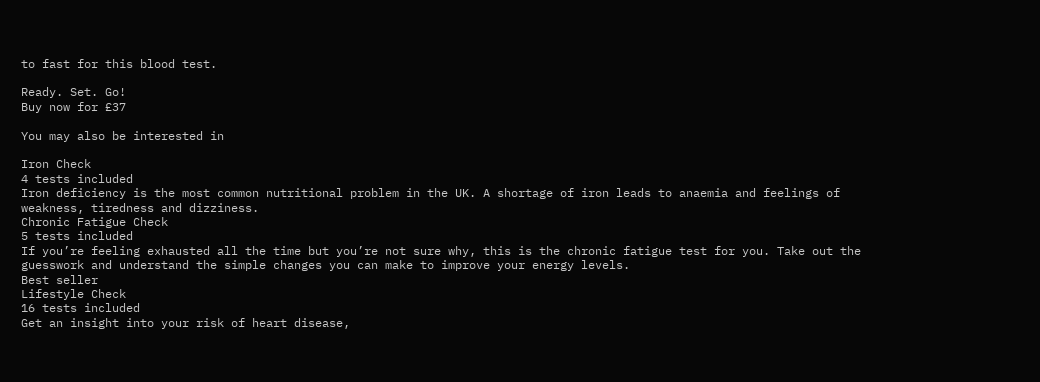to fast for this blood test.

Ready. Set. Go!
Buy now for £37

You may also be interested in

Iron Check
4 tests included
Iron deficiency is the most common nutritional problem in the UK. A shortage of iron leads to anaemia and feelings of weakness, tiredness and dizziness.
Chronic Fatigue Check
5 tests included
If you’re feeling exhausted all the time but you’re not sure why, this is the chronic fatigue test for you. Take out the guesswork and understand the simple changes you can make to improve your energy levels.
Best seller
Lifestyle Check
16 tests included
Get an insight into your risk of heart disease,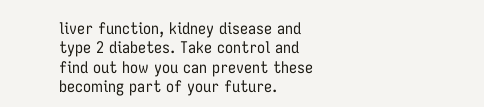liver function, kidney disease and type 2 diabetes. Take control and find out how you can prevent these becoming part of your future.